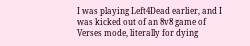I was playing Left4Dead earlier, and I was kicked out of an 8v8 game of Verses mode, literally for dying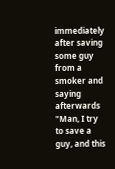immediately after saving some guy from a smoker and saying afterwards "Man, I try to save a guy, and this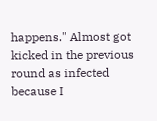happens." Almost got kicked in the previous round as infected because I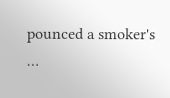pounced a smoker's …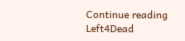Continue reading Left4Dead